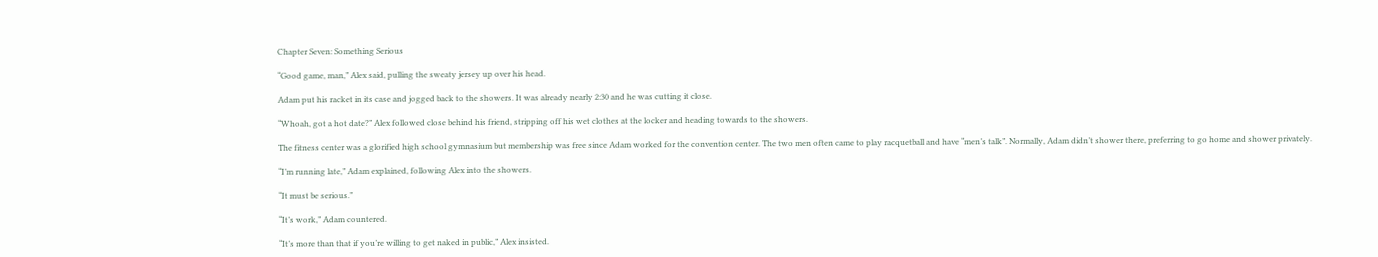Chapter Seven: Something Serious

“Good game, man,” Alex said, pulling the sweaty jersey up over his head.

Adam put his racket in its case and jogged back to the showers. It was already nearly 2:30 and he was cutting it close.

“Whoah, got a hot date?” Alex followed close behind his friend, stripping off his wet clothes at the locker and heading towards to the showers.

The fitness center was a glorified high school gymnasium but membership was free since Adam worked for the convention center. The two men often came to play racquetball and have “men’s talk”. Normally, Adam didn’t shower there, preferring to go home and shower privately.

“I’m running late,” Adam explained, following Alex into the showers.

“It must be serious.”

“It’s work,” Adam countered.

“It’s more than that if you’re willing to get naked in public,” Alex insisted.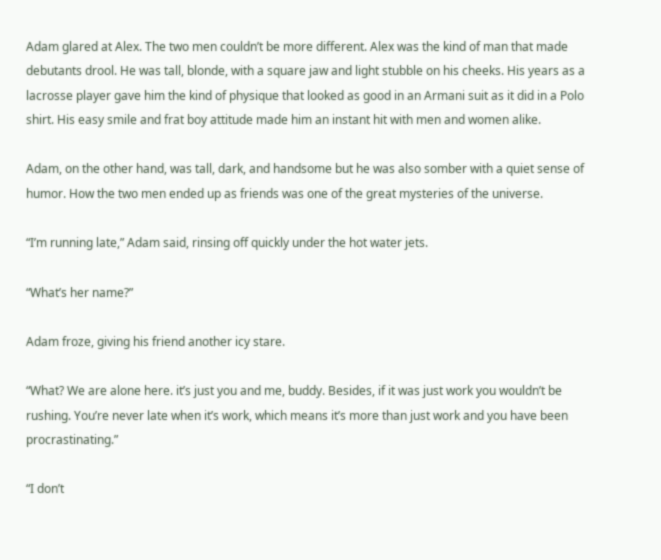Adam glared at Alex. The two men couldn’t be more different. Alex was the kind of man that made debutants drool. He was tall, blonde, with a square jaw and light stubble on his cheeks. His years as a lacrosse player gave him the kind of physique that looked as good in an Armani suit as it did in a Polo shirt. His easy smile and frat boy attitude made him an instant hit with men and women alike.

Adam, on the other hand, was tall, dark, and handsome but he was also somber with a quiet sense of humor. How the two men ended up as friends was one of the great mysteries of the universe.

“I’m running late,” Adam said, rinsing off quickly under the hot water jets.

“What’s her name?”

Adam froze, giving his friend another icy stare.

“What? We are alone here. it’s just you and me, buddy. Besides, if it was just work you wouldn’t be rushing. You’re never late when it’s work, which means it’s more than just work and you have been procrastinating.”

“I don’t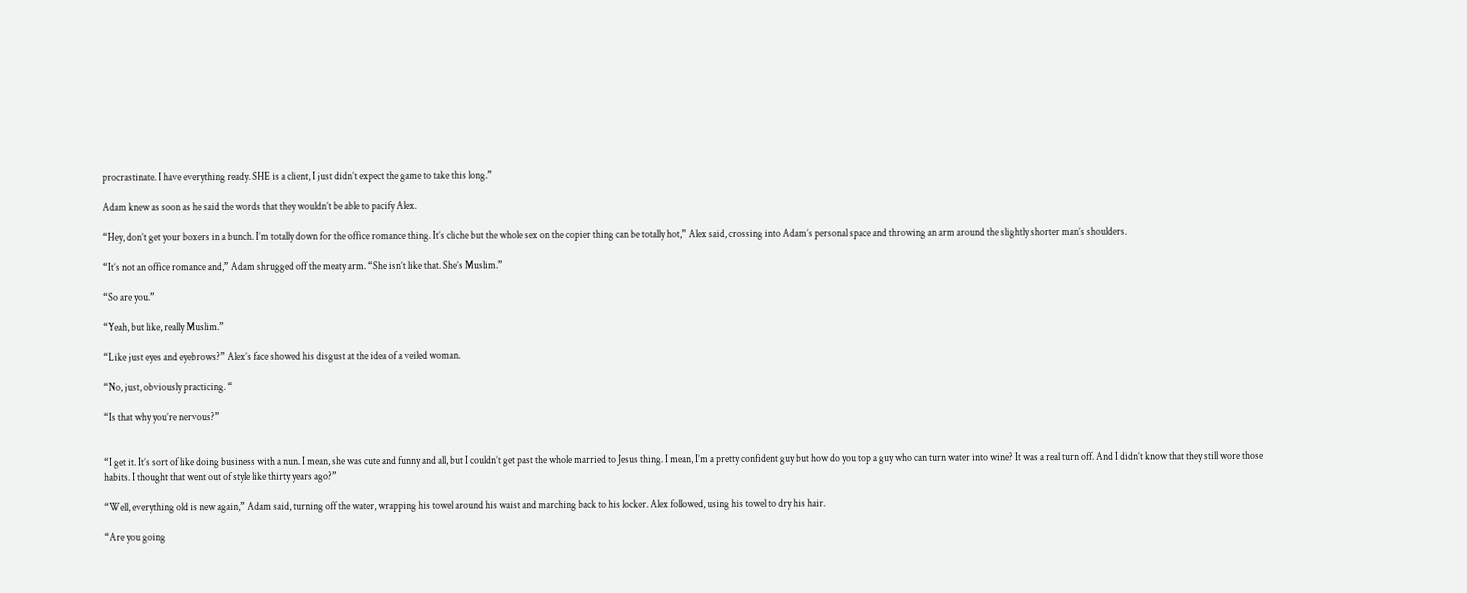procrastinate. I have everything ready. SHE is a client, I just didn’t expect the game to take this long.”

Adam knew as soon as he said the words that they wouldn’t be able to pacify Alex.

“Hey, don’t get your boxers in a bunch. I’m totally down for the office romance thing. It’s cliche but the whole sex on the copier thing can be totally hot,” Alex said, crossing into Adam’s personal space and throwing an arm around the slightly shorter man’s shoulders.

“It’s not an office romance and,” Adam shrugged off the meaty arm. “She isn’t like that. She’s Muslim.”

“So are you.”

“Yeah, but like, really Muslim.”

“Like just eyes and eyebrows?” Alex’s face showed his disgust at the idea of a veiled woman.

“No, just, obviously practicing. “

“Is that why you’re nervous?”


“I get it. It’s sort of like doing business with a nun. I mean, she was cute and funny and all, but I couldn’t get past the whole married to Jesus thing. I mean, I’m a pretty confident guy but how do you top a guy who can turn water into wine? It was a real turn off. And I didn’t know that they still wore those habits. I thought that went out of style like thirty years ago?”

“Well, everything old is new again,” Adam said, turning off the water, wrapping his towel around his waist and marching back to his locker. Alex followed, using his towel to dry his hair.

“Are you going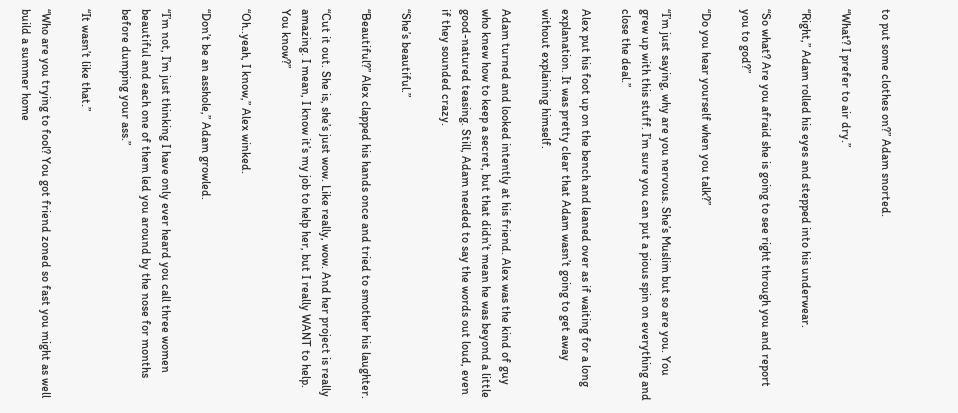to put some clothes on?” Adam snorted.

“What? I prefer to air dry.”

“Right,” Adam rolled his eyes and stepped into his underwear.

“So what? Are you afraid she is going to see right through you and report you to god?”

“Do you hear yourself when you talk?”

“I’m just saying, why are you nervous. She’s Muslim but so are you. You grew up with this stuff. I’m sure you can put a pious spin on everything and close the deal.”

Alex put his foot up on the bench and leaned over as if waiting for a long explanation. It was pretty clear that Adam wasn’t going to get away without explaining himself.

Adam turned and looked intently at his friend. Alex was the kind of guy who knew how to keep a secret, but that didn’t mean he was beyond a little good-natured teasing. Still, Adam needed to say the words out loud, even if they sounded crazy.

“She’s beautiful.”

“Beautiful?” Alex clapped his hands once and tried to smother his laughter.

“Cut it out. She is, she’s just wow. Like really, wow. And her project is really amazing. I mean, I know it’s my job to help her, but I really WANT to help. You know?”

“Oh..yeah, I know,” Alex winked.

“Don’t be an asshole,” Adam growled.

“I’m not, I’m just thinking I have only ever heard you call three women beautiful and each one of them led you around by the nose for months before dumping your ass.”

“It wasn’t like that.”

“Who are you trying to fool? You got friend zoned so fast you might as well build a summer home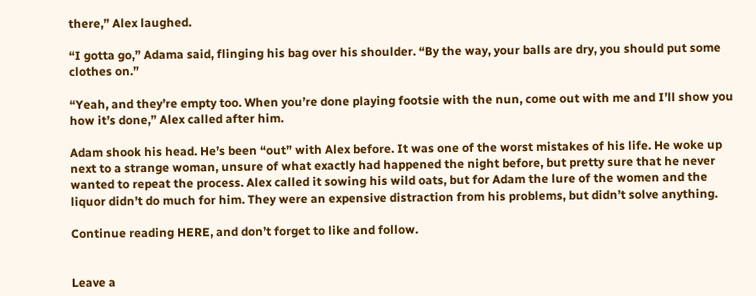there,” Alex laughed.

“I gotta go,” Adama said, flinging his bag over his shoulder. “By the way, your balls are dry, you should put some clothes on.”

“Yeah, and they’re empty too. When you’re done playing footsie with the nun, come out with me and I’ll show you how it’s done,” Alex called after him.

Adam shook his head. He’s been “out” with Alex before. It was one of the worst mistakes of his life. He woke up next to a strange woman, unsure of what exactly had happened the night before, but pretty sure that he never wanted to repeat the process. Alex called it sowing his wild oats, but for Adam the lure of the women and the liquor didn’t do much for him. They were an expensive distraction from his problems, but didn’t solve anything.

Continue reading HERE, and don’t forget to like and follow.


Leave a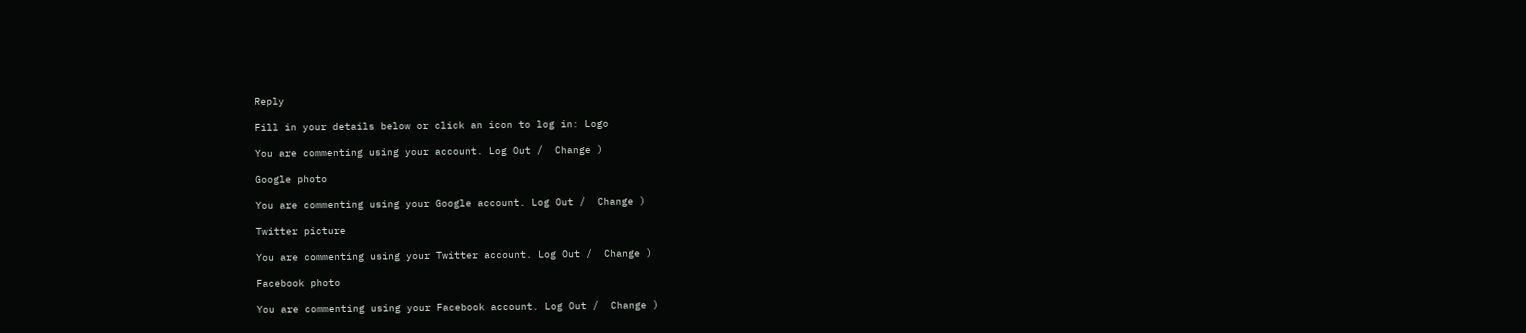Reply

Fill in your details below or click an icon to log in: Logo

You are commenting using your account. Log Out /  Change )

Google photo

You are commenting using your Google account. Log Out /  Change )

Twitter picture

You are commenting using your Twitter account. Log Out /  Change )

Facebook photo

You are commenting using your Facebook account. Log Out /  Change )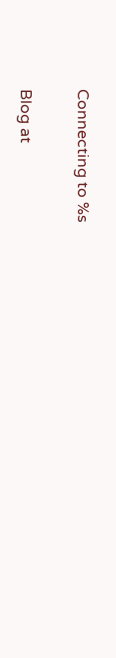Connecting to %s

Blog at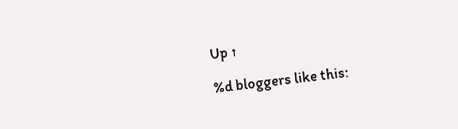Up ↑

%d bloggers like this: